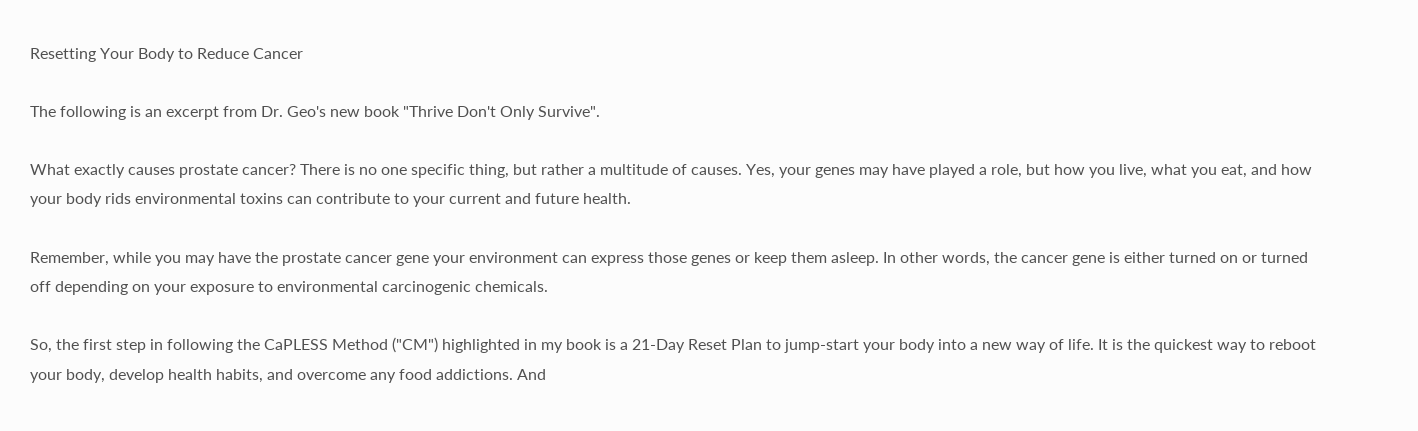Resetting Your Body to Reduce Cancer

The following is an excerpt from Dr. Geo's new book "Thrive Don't Only Survive".

What exactly causes prostate cancer? There is no one specific thing, but rather a multitude of causes. Yes, your genes may have played a role, but how you live, what you eat, and how your body rids environmental toxins can contribute to your current and future health.

Remember, while you may have the prostate cancer gene your environment can express those genes or keep them asleep. In other words, the cancer gene is either turned on or turned off depending on your exposure to environmental carcinogenic chemicals.

So, the first step in following the CaPLESS Method ("CM") highlighted in my book is a 21-Day Reset Plan to jump-start your body into a new way of life. It is the quickest way to reboot your body, develop health habits, and overcome any food addictions. And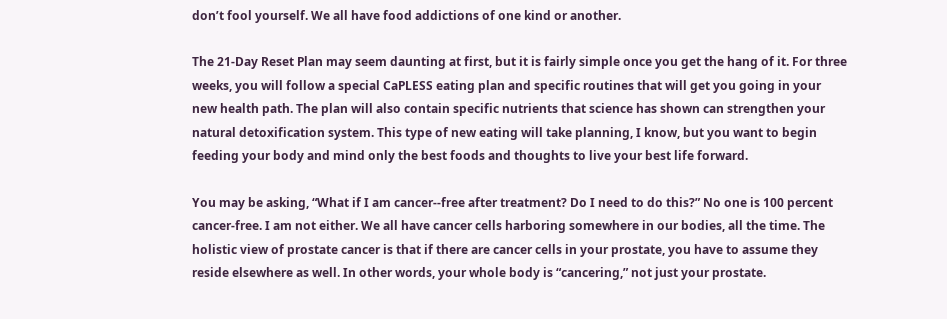don’t fool yourself. We all have food addictions of one kind or another.

The 21-Day Reset Plan may seem daunting at first, but it is fairly simple once you get the hang of it. For three weeks, you will follow a special CaPLESS eating plan and specific routines that will get you going in your new health path. The plan will also contain specific nutrients that science has shown can strengthen your natural detoxification system. This type of new eating will take planning, I know, but you want to begin feeding your body and mind only the best foods and thoughts to live your best life forward.

You may be asking, “What if I am cancer-‐free after treatment? Do I need to do this?” No one is 100 percent cancer-free. I am not either. We all have cancer cells harboring somewhere in our bodies, all the time. The holistic view of prostate cancer is that if there are cancer cells in your prostate, you have to assume they reside elsewhere as well. In other words, your whole body is “cancering,” not just your prostate.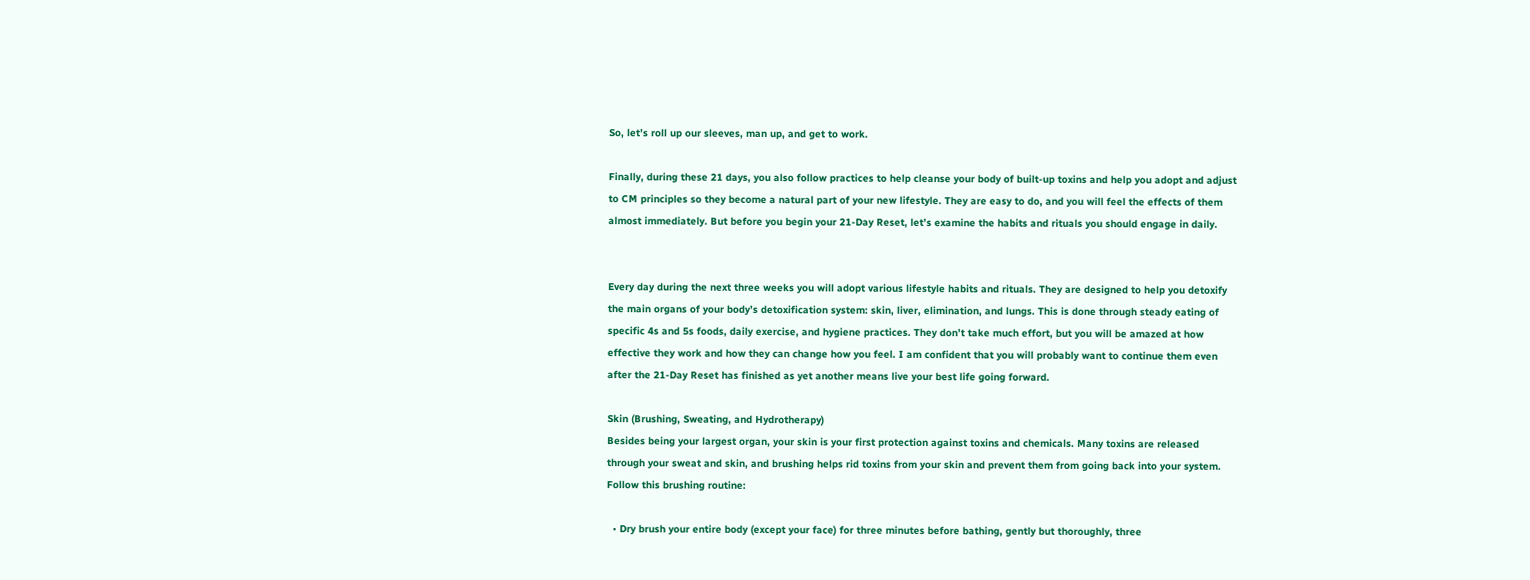So, let’s roll up our sleeves, man up, and get to work.

Finally, during these 21 days, you also follow practices to help cleanse your body of built-up toxins and help you adopt and adjust to CM principles so they become a natural part of your new lifestyle. They are easy to do, and you will feel the effects of them almost immediately. But before you begin your 21-Day Reset, let’s examine the habits and rituals you should engage in daily.


Every day during the next three weeks you will adopt various lifestyle habits and rituals. They are designed to help you detoxify the main organs of your body’s detoxification system: skin, liver, elimination, and lungs. This is done through steady eating of specific 4s and 5s foods, daily exercise, and hygiene practices. They don’t take much effort, but you will be amazed at how effective they work and how they can change how you feel. I am confident that you will probably want to continue them even after the 21-Day Reset has finished as yet another means live your best life going forward.

Skin (Brushing, Sweating, and Hydrotherapy)
Besides being your largest organ, your skin is your first protection against toxins and chemicals. Many toxins are released through your sweat and skin, and brushing helps rid toxins from your skin and prevent them from going back into your system. Follow this brushing routine:

  • Dry brush your entire body (except your face) for three minutes before bathing, gently but thoroughly, three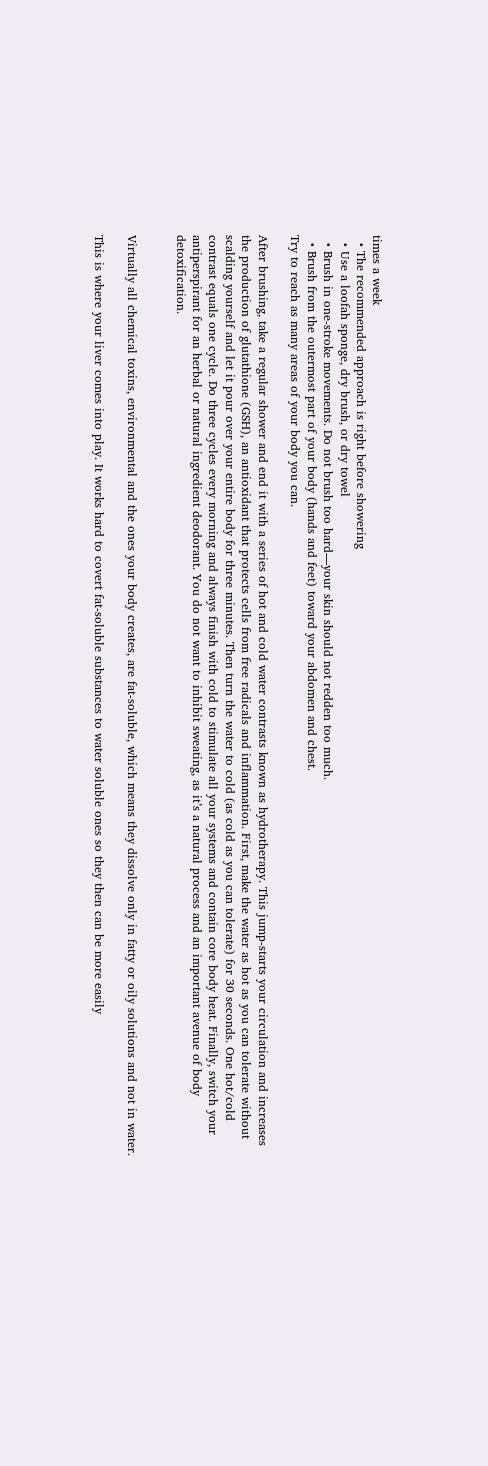times a week
  • The recommended approach is right before showering
  • Use a loofah sponge, dry brush, or dry towel
  • Brush in one-stroke movements. Do not brush too hard—your skin should not redden too much.
  • Brush from the outermost part of your body (hands and feet) toward your abdomen and chest.
Try to reach as many areas of your body you can.

After brushing, take a regular shower and end it with a series of hot and cold water contrasts known as hydrotherapy. This jump-starts your circulation and increases the production of glutathione (GSH), an antioxidant that protects cells from free radicals and inflammation. First, make the water as hot as you can tolerate without scalding yourself and let it pour over your entire body for three minutes. Then turn the water to cold (as cold as you can tolerate) for 30 seconds. One hot/cold contrast equals one cycle. Do three cycles every morning and always finish with cold to stimulate all your systems and contain core body heat. Finally, switch your antiperspirant for an herbal or natural ingredient deodorant. You do not want to inhibit sweating, as it’s a natural process and an important avenue of body detoxification.


Virtually all chemical toxins, environmental and the ones your body creates, are fat-soluble, which means they dissolve only in fatty or oily solutions and not in water.

This is where your liver comes into play. It works hard to covert fat-soluble substances to water soluble ones so they then can be more easily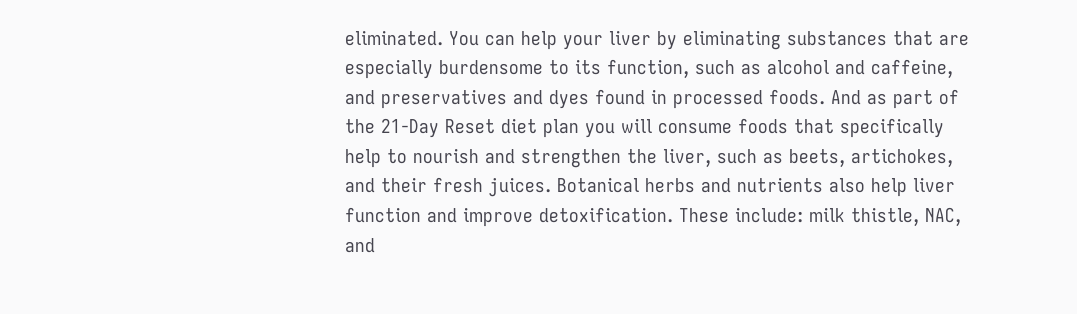eliminated. You can help your liver by eliminating substances that are especially burdensome to its function, such as alcohol and caffeine, and preservatives and dyes found in processed foods. And as part of the 21-Day Reset diet plan you will consume foods that specifically help to nourish and strengthen the liver, such as beets, artichokes, and their fresh juices. Botanical herbs and nutrients also help liver function and improve detoxification. These include: milk thistle, NAC, and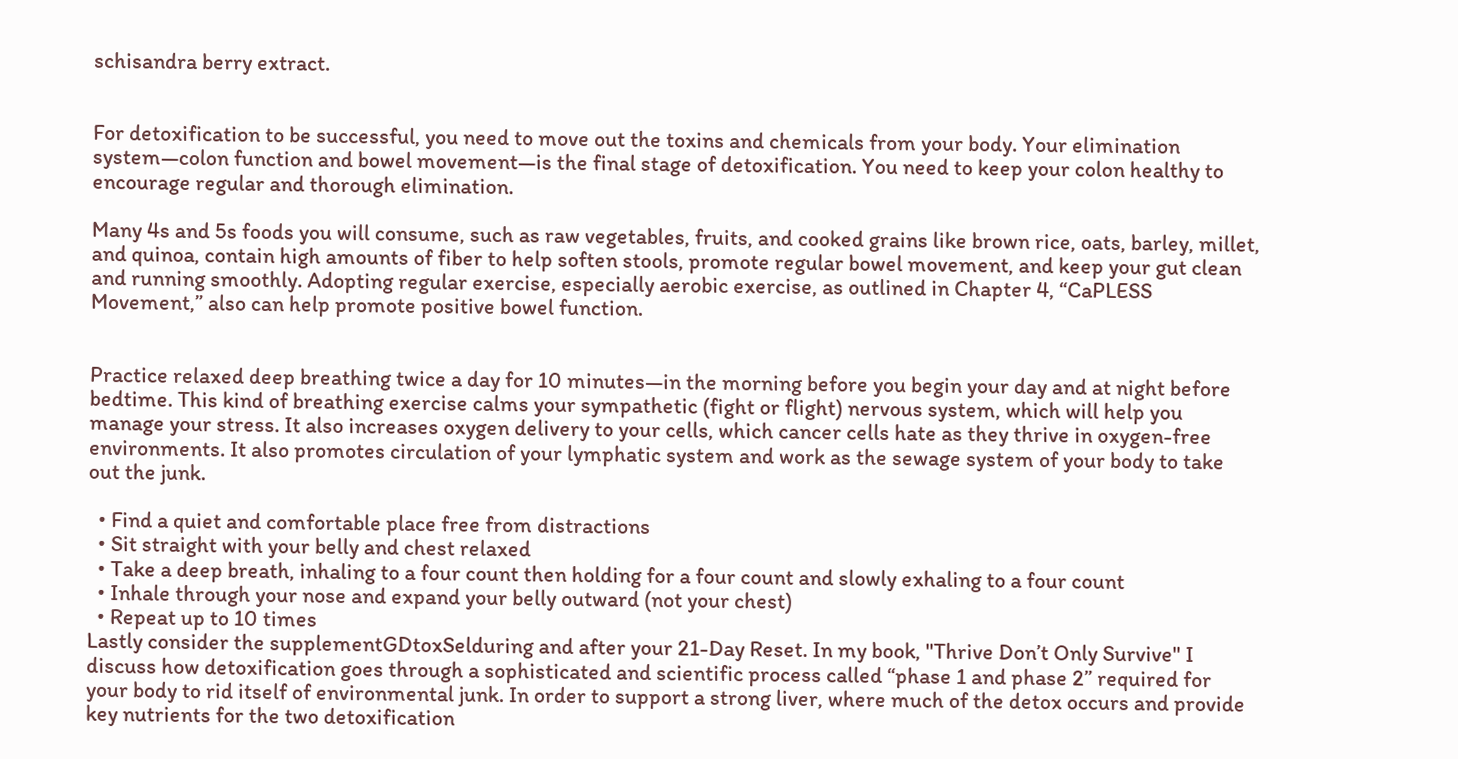schisandra berry extract.


For detoxification to be successful, you need to move out the toxins and chemicals from your body. Your elimination system—colon function and bowel movement—is the final stage of detoxification. You need to keep your colon healthy to encourage regular and thorough elimination.

Many 4s and 5s foods you will consume, such as raw vegetables, fruits, and cooked grains like brown rice, oats, barley, millet, and quinoa, contain high amounts of fiber to help soften stools, promote regular bowel movement, and keep your gut clean and running smoothly. Adopting regular exercise, especially aerobic exercise, as outlined in Chapter 4, “CaPLESS Movement,” also can help promote positive bowel function.


Practice relaxed deep breathing twice a day for 10 minutes—in the morning before you begin your day and at night before bedtime. This kind of breathing exercise calms your sympathetic (fight or flight) nervous system, which will help you manage your stress. It also increases oxygen delivery to your cells, which cancer cells hate as they thrive in oxygen-free environments. It also promotes circulation of your lymphatic system and work as the sewage system of your body to take out the junk.

  • Find a quiet and comfortable place free from distractions
  • Sit straight with your belly and chest relaxed
  • Take a deep breath, inhaling to a four count then holding for a four count and slowly exhaling to a four count
  • Inhale through your nose and expand your belly outward (not your chest)
  • Repeat up to 10 times
Lastly consider the supplementGDtoxSelduring and after your 21-Day Reset. In my book, "Thrive Don’t Only Survive" I discuss how detoxification goes through a sophisticated and scientific process called “phase 1 and phase 2” required for your body to rid itself of environmental junk. In order to support a strong liver, where much of the detox occurs and provide key nutrients for the two detoxification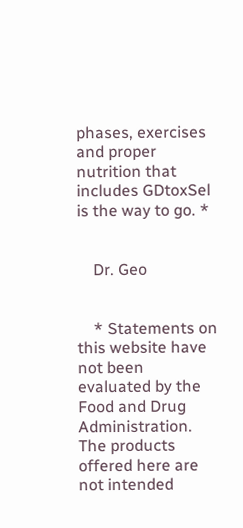phases, exercises and proper nutrition that includes GDtoxSel is the way to go. *


    Dr. Geo


    * Statements on this website have not been evaluated by the Food and Drug Administration. The products offered here are not intended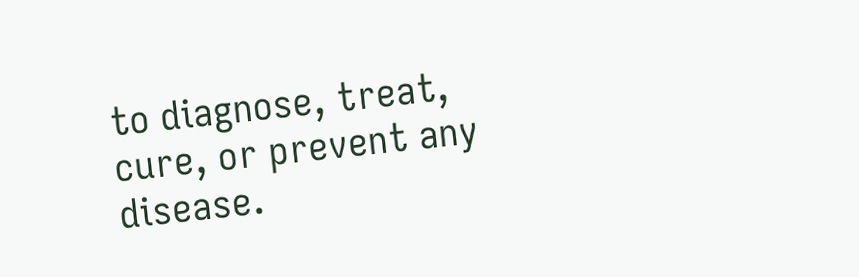to diagnose, treat, cure, or prevent any disease.